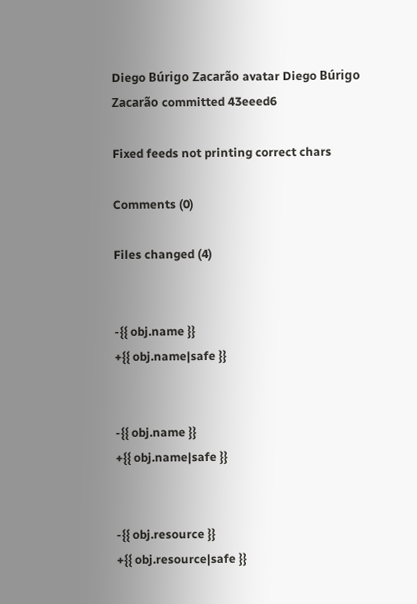Diego Búrigo Zacarão avatar Diego Búrigo Zacarão committed 43eeed6

Fixed feeds not printing correct chars

Comments (0)

Files changed (4)


-{{ obj.name }}
+{{ obj.name|safe }}


-{{ obj.name }}
+{{ obj.name|safe }}


-{{ obj.resource }}
+{{ obj.resource|safe }}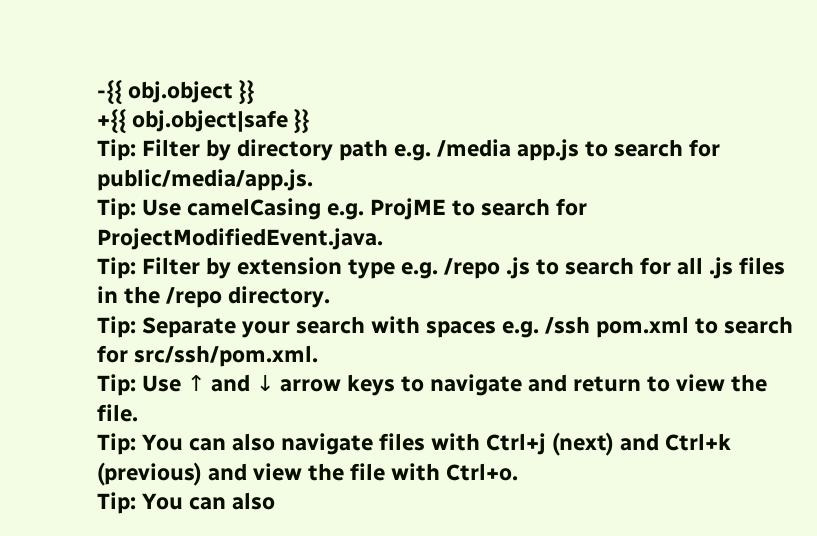-{{ obj.object }}
+{{ obj.object|safe }}
Tip: Filter by directory path e.g. /media app.js to search for public/media/app.js.
Tip: Use camelCasing e.g. ProjME to search for ProjectModifiedEvent.java.
Tip: Filter by extension type e.g. /repo .js to search for all .js files in the /repo directory.
Tip: Separate your search with spaces e.g. /ssh pom.xml to search for src/ssh/pom.xml.
Tip: Use ↑ and ↓ arrow keys to navigate and return to view the file.
Tip: You can also navigate files with Ctrl+j (next) and Ctrl+k (previous) and view the file with Ctrl+o.
Tip: You can also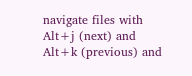navigate files with Alt+j (next) and Alt+k (previous) and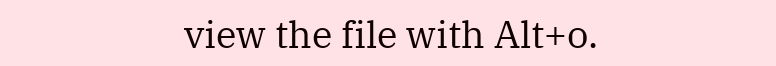view the file with Alt+o.